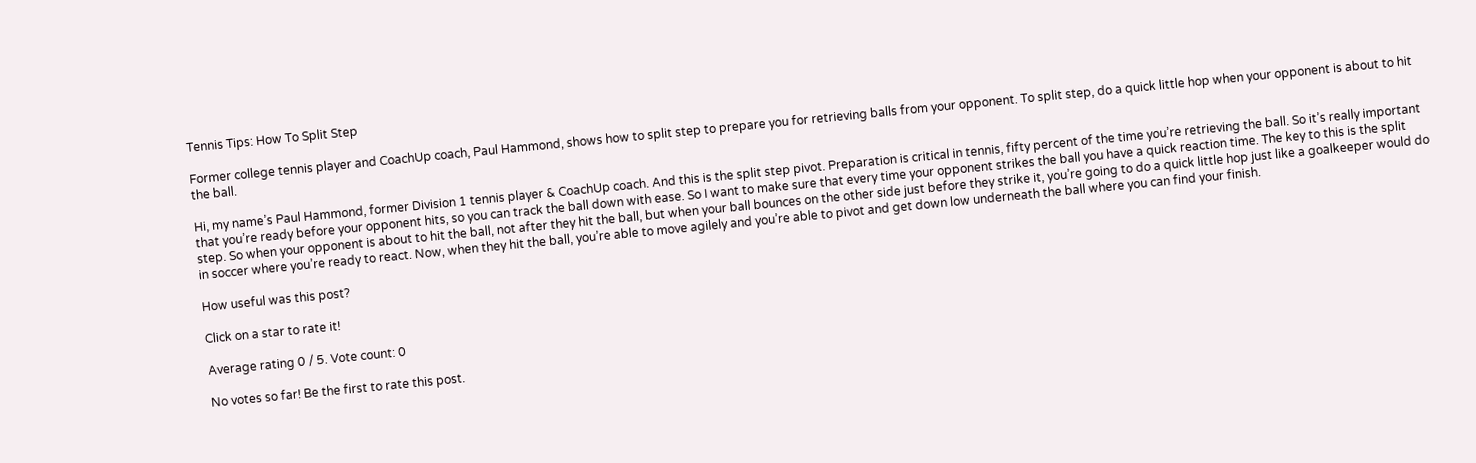Tennis Tips: How To Split Step

Former college tennis player and CoachUp coach, Paul Hammond, shows how to split step to prepare you for retrieving balls from your opponent. To split step, do a quick little hop when your opponent is about to hit the ball.

Hi, my name’s Paul Hammond, former Division 1 tennis player & CoachUp coach. And this is the split step pivot. Preparation is critical in tennis, fifty percent of the time you’re retrieving the ball. So it’s really important that you’re ready before your opponent hits, so you can track the ball down with ease. So I want to make sure that every time your opponent strikes the ball you have a quick reaction time. The key to this is the split step. So when your opponent is about to hit the ball, not after they hit the ball, but when your ball bounces on the other side just before they strike it, you’re going to do a quick little hop just like a goalkeeper would do in soccer where you’re ready to react. Now, when they hit the ball, you’re able to move agilely and you’re able to pivot and get down low underneath the ball where you can find your finish.

How useful was this post?

Click on a star to rate it!

Average rating 0 / 5. Vote count: 0

No votes so far! Be the first to rate this post.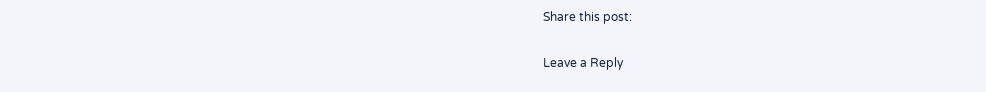Share this post:

Leave a Reply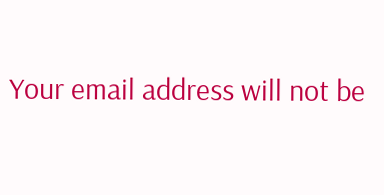Your email address will not be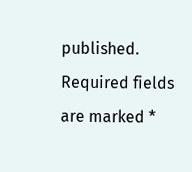published. Required fields are marked *